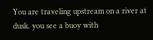You are traveling upstream on a river at dusk. you see a buoy with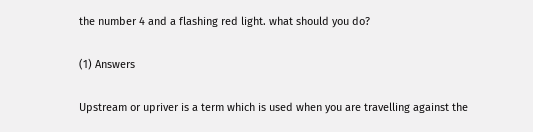the number 4 and a flashing red light. what should you do?

(1) Answers

Upstream or upriver is a term which is used when you are travelling against the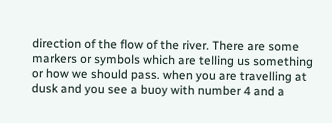direction of the flow of the river. There are some markers or symbols which are telling us something or how we should pass. when you are travelling at dusk and you see a buoy with number 4 and a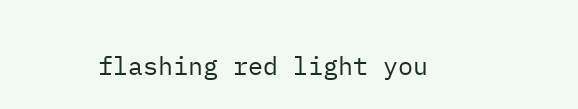flashing red light you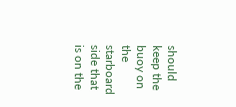should keep the buoy on the starboard side that is on the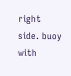right side. buoy with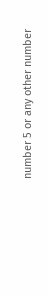number 5 or any other number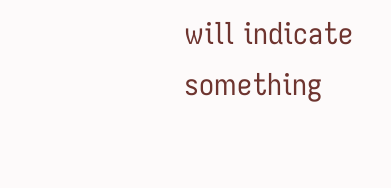will indicate something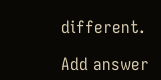different.

Add answer